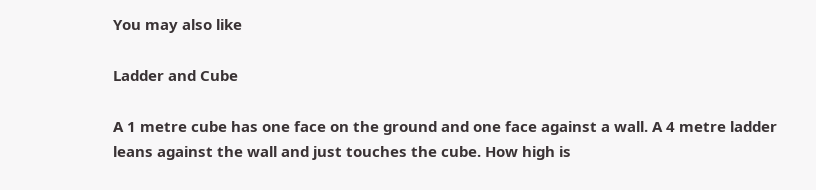You may also like

Ladder and Cube

A 1 metre cube has one face on the ground and one face against a wall. A 4 metre ladder leans against the wall and just touches the cube. How high is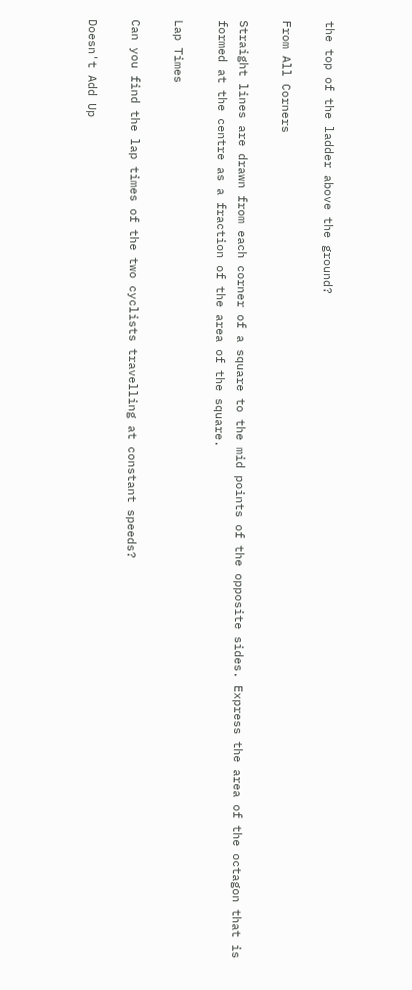the top of the ladder above the ground?

From All Corners

Straight lines are drawn from each corner of a square to the mid points of the opposite sides. Express the area of the octagon that is formed at the centre as a fraction of the area of the square.

Lap Times

Can you find the lap times of the two cyclists travelling at constant speeds?

Doesn't Add Up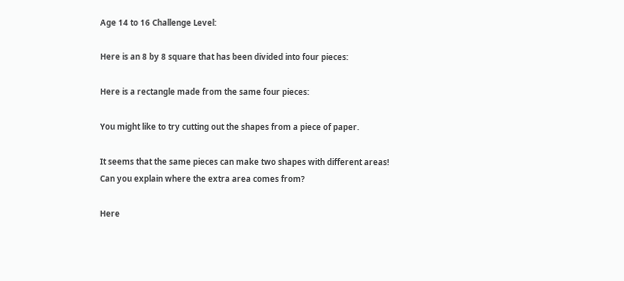Age 14 to 16 Challenge Level:

Here is an 8 by 8 square that has been divided into four pieces:

Here is a rectangle made from the same four pieces:

You might like to try cutting out the shapes from a piece of paper.

It seems that the same pieces can make two shapes with different areas!
Can you explain where the extra area comes from?

Here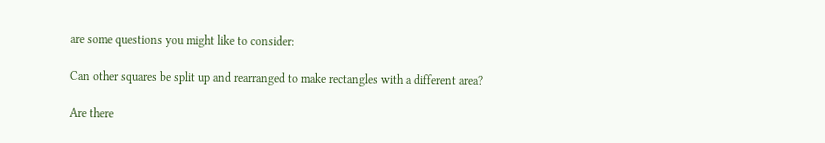are some questions you might like to consider:

Can other squares be split up and rearranged to make rectangles with a different area?

Are there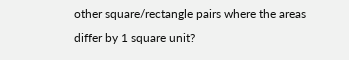other square/rectangle pairs where the areas differ by 1 square unit?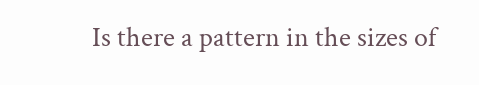Is there a pattern in the sizes of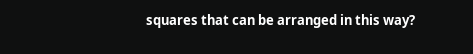squares that can be arranged in this way?